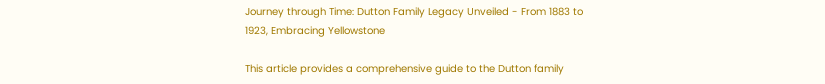Journey through Time: Dutton Family Legacy Unveiled - From 1883 to 1923, Embracing Yellowstone

This article provides a comprehensive guide to the Dutton family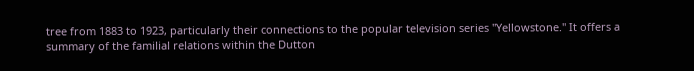tree from 1883 to 1923, particularly their connections to the popular television series "Yellowstone." It offers a summary of the familial relations within the Dutton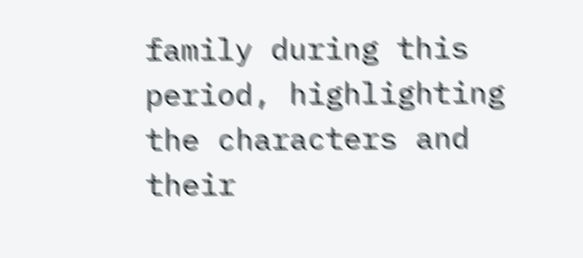family during this period, highlighting the characters and their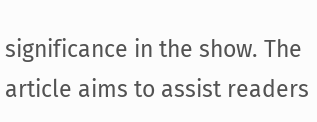significance in the show. The article aims to assist readers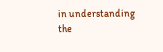in understanding the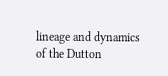lineage and dynamics of the Dutton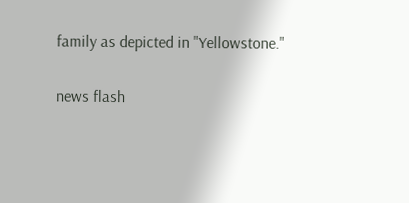family as depicted in "Yellowstone."

news flash